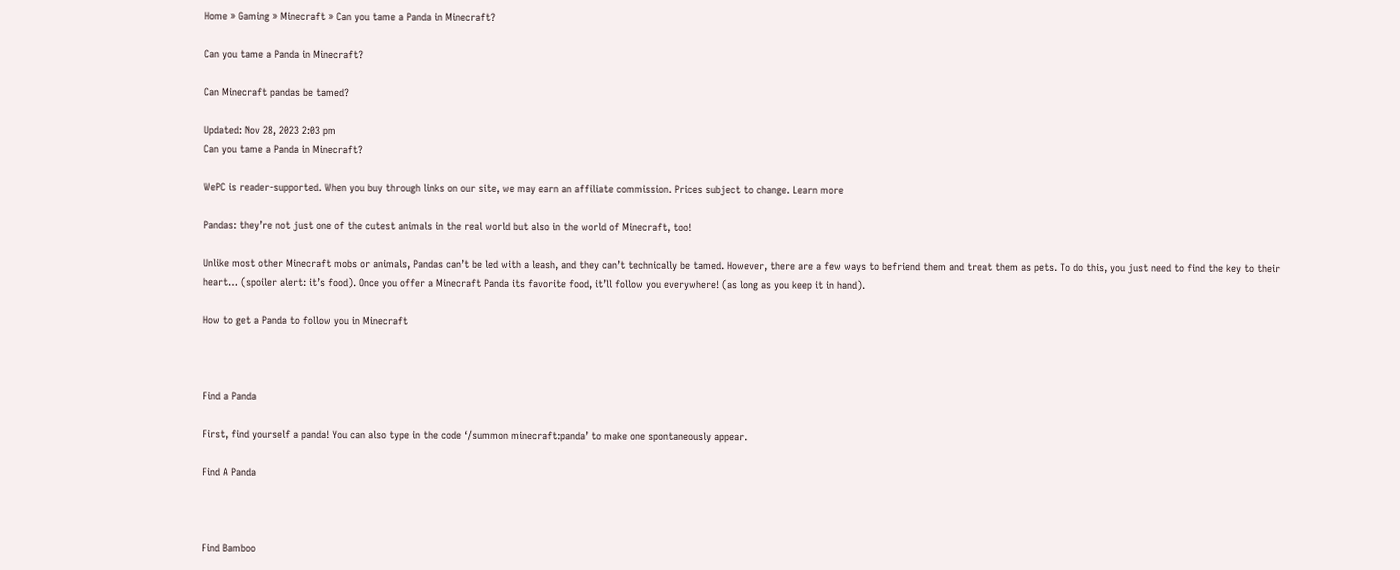Home » Gaming » Minecraft » Can you tame a Panda in Minecraft?

Can you tame a Panda in Minecraft?

Can Minecraft pandas be tamed?

Updated: Nov 28, 2023 2:03 pm
Can you tame a Panda in Minecraft?

WePC is reader-supported. When you buy through links on our site, we may earn an affiliate commission. Prices subject to change. Learn more

Pandas: they’re not just one of the cutest animals in the real world but also in the world of Minecraft, too!

Unlike most other Minecraft mobs or animals, Pandas can’t be led with a leash, and they can’t technically be tamed. However, there are a few ways to befriend them and treat them as pets. To do this, you just need to find the key to their heart… (spoiler alert: it’s food). Once you offer a Minecraft Panda its favorite food, it’ll follow you everywhere! (as long as you keep it in hand).

How to get a Panda to follow you in Minecraft



Find a Panda

First, find yourself a panda! You can also type in the code ‘/summon minecraft:panda’ to make one spontaneously appear.

Find A Panda



Find Bamboo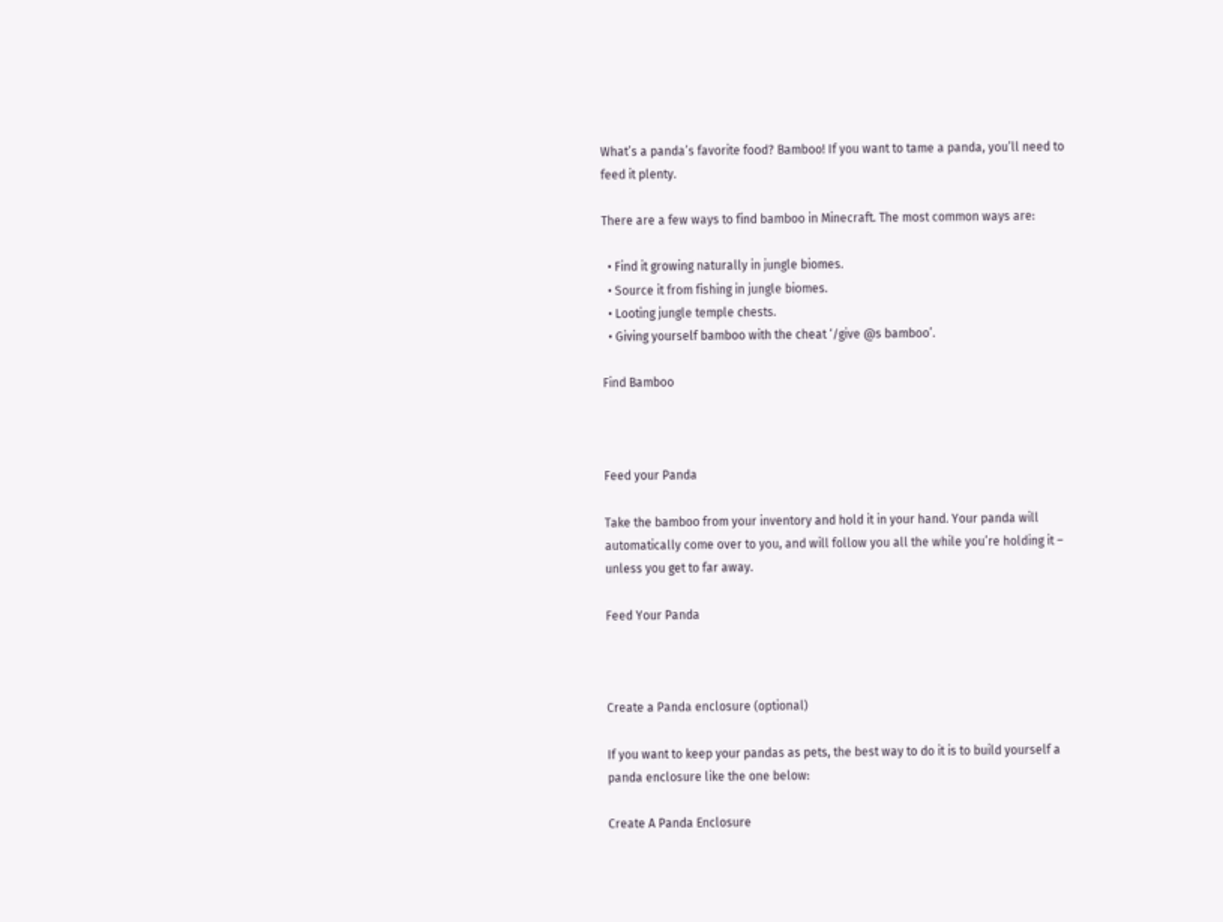What’s a panda’s favorite food? Bamboo! If you want to tame a panda, you’ll need to feed it plenty.

There are a few ways to find bamboo in Minecraft. The most common ways are:

  • Find it growing naturally in jungle biomes.
  • Source it from fishing in jungle biomes.
  • Looting jungle temple chests.
  • Giving yourself bamboo with the cheat ‘/give @s bamboo’.

Find Bamboo



Feed your Panda

Take the bamboo from your inventory and hold it in your hand. Your panda will automatically come over to you, and will follow you all the while you’re holding it – unless you get to far away.

Feed Your Panda



Create a Panda enclosure (optional)

If you want to keep your pandas as pets, the best way to do it is to build yourself a panda enclosure like the one below:

Create A Panda Enclosure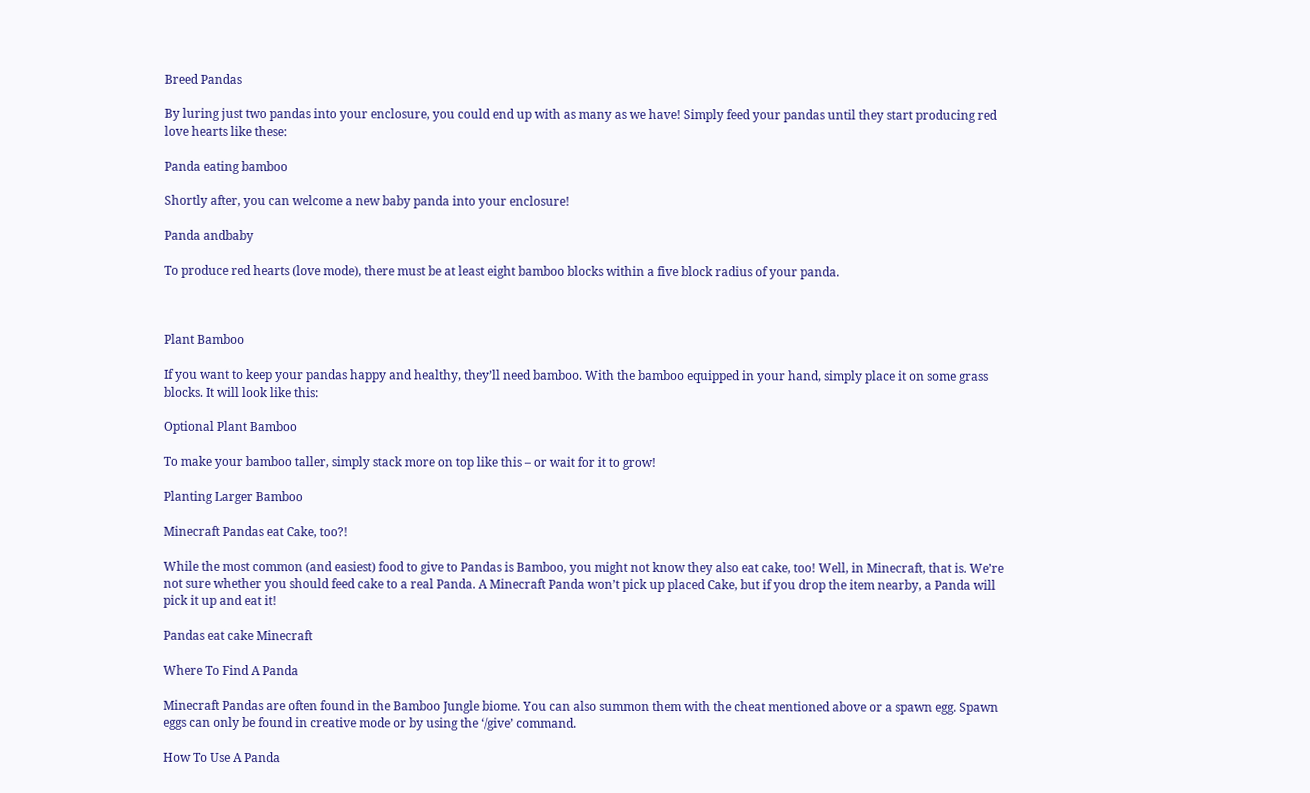Breed Pandas

By luring just two pandas into your enclosure, you could end up with as many as we have! Simply feed your pandas until they start producing red love hearts like these:

Panda eating bamboo

Shortly after, you can welcome a new baby panda into your enclosure!

Panda andbaby

To produce red hearts (love mode), there must be at least eight bamboo blocks within a five block radius of your panda.



Plant Bamboo

If you want to keep your pandas happy and healthy, they’ll need bamboo. With the bamboo equipped in your hand, simply place it on some grass blocks. It will look like this:

Optional Plant Bamboo

To make your bamboo taller, simply stack more on top like this – or wait for it to grow!

Planting Larger Bamboo

Minecraft Pandas eat Cake, too?!

While the most common (and easiest) food to give to Pandas is Bamboo, you might not know they also eat cake, too! Well, in Minecraft, that is. We’re not sure whether you should feed cake to a real Panda. A Minecraft Panda won’t pick up placed Cake, but if you drop the item nearby, a Panda will pick it up and eat it!

Pandas eat cake Minecraft

Where To Find A Panda

Minecraft Pandas are often found in the Bamboo Jungle biome. You can also summon them with the cheat mentioned above or a spawn egg. Spawn eggs can only be found in creative mode or by using the ‘/give’ command.

How To Use A Panda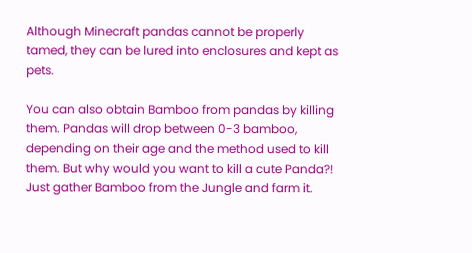Although Minecraft pandas cannot be properly tamed, they can be lured into enclosures and kept as pets.

You can also obtain Bamboo from pandas by killing them. Pandas will drop between 0-3 bamboo, depending on their age and the method used to kill them. But why would you want to kill a cute Panda?! Just gather Bamboo from the Jungle and farm it.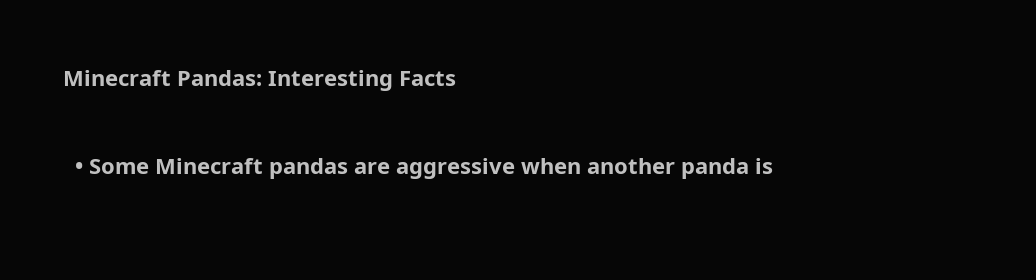Minecraft Pandas: Interesting Facts

  • Some Minecraft pandas are aggressive when another panda is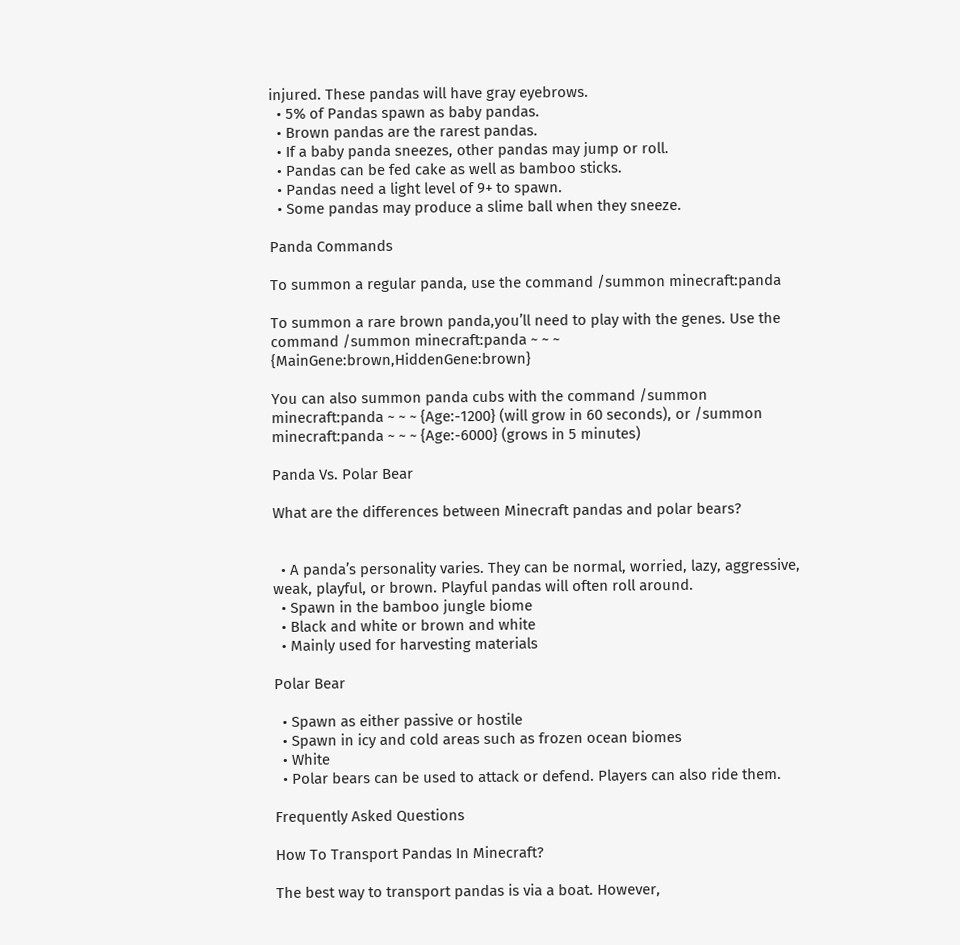injured. These pandas will have gray eyebrows.
  • 5% of Pandas spawn as baby pandas.
  • Brown pandas are the rarest pandas.
  • If a baby panda sneezes, other pandas may jump or roll.
  • Pandas can be fed cake as well as bamboo sticks.
  • Pandas need a light level of 9+ to spawn.
  • Some pandas may produce a slime ball when they sneeze.

Panda Commands

To summon a regular panda, use the command /summon minecraft:panda

To summon a rare brown panda,you’ll need to play with the genes. Use the command /summon minecraft:panda ~ ~ ~ {MainGene:brown,HiddenGene:brown}

You can also summon panda cubs with the command /summon minecraft:panda ~ ~ ~ {Age:-1200} (will grow in 60 seconds), or /summon minecraft:panda ~ ~ ~ {Age:-6000} (grows in 5 minutes)

Panda Vs. Polar Bear

What are the differences between Minecraft pandas and polar bears?


  • A panda’s personality varies. They can be normal, worried, lazy, aggressive, weak, playful, or brown. Playful pandas will often roll around.
  • Spawn in the bamboo jungle biome
  • Black and white or brown and white
  • Mainly used for harvesting materials

Polar Bear

  • Spawn as either passive or hostile
  • Spawn in icy and cold areas such as frozen ocean biomes
  • White
  • Polar bears can be used to attack or defend. Players can also ride them.

Frequently Asked Questions

How To Transport Pandas In Minecraft?

The best way to transport pandas is via a boat. However,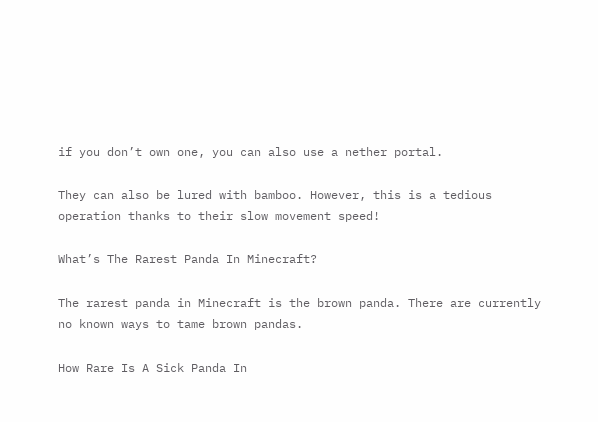if you don’t own one, you can also use a nether portal.

They can also be lured with bamboo. However, this is a tedious operation thanks to their slow movement speed!

What’s The Rarest Panda In Minecraft?

The rarest panda in Minecraft is the brown panda. There are currently no known ways to tame brown pandas.

How Rare Is A Sick Panda In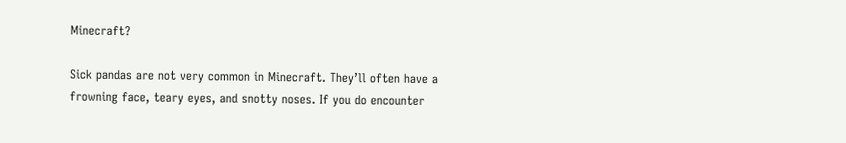Minecraft?

Sick pandas are not very common in Minecraft. They’ll often have a frowning face, teary eyes, and snotty noses. If you do encounter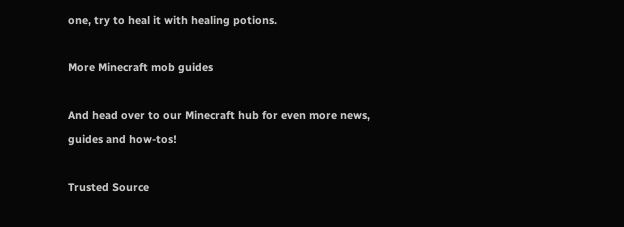one, try to heal it with healing potions.

More Minecraft mob guides

And head over to our Minecraft hub for even more news, guides and how-tos!

Trusted Source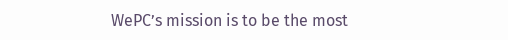WePC’s mission is to be the most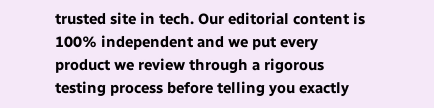trusted site in tech. Our editorial content is 100% independent and we put every product we review through a rigorous testing process before telling you exactly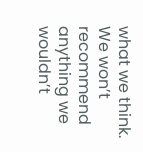what we think. We won’t recommend anything we wouldn’t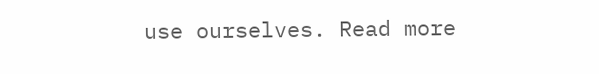use ourselves. Read more